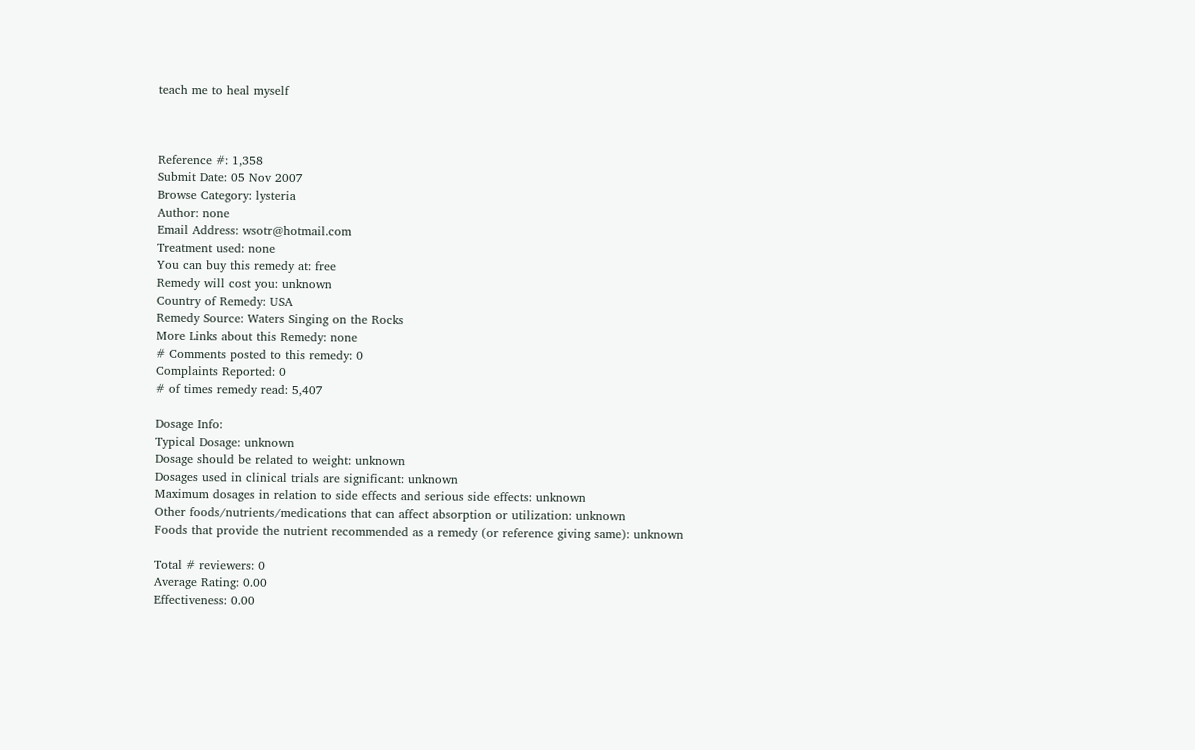teach me to heal myself



Reference #: 1,358
Submit Date: 05 Nov 2007
Browse Category: lysteria
Author: none
Email Address: wsotr@hotmail.com
Treatment used: none
You can buy this remedy at: free
Remedy will cost you: unknown
Country of Remedy: USA
Remedy Source: Waters Singing on the Rocks
More Links about this Remedy: none
# Comments posted to this remedy: 0
Complaints Reported: 0
# of times remedy read: 5,407

Dosage Info:
Typical Dosage: unknown
Dosage should be related to weight: unknown
Dosages used in clinical trials are significant: unknown
Maximum dosages in relation to side effects and serious side effects: unknown
Other foods/nutrients/medications that can affect absorption or utilization: unknown
Foods that provide the nutrient recommended as a remedy (or reference giving same): unknown

Total # reviewers: 0
Average Rating: 0.00
Effectiveness: 0.00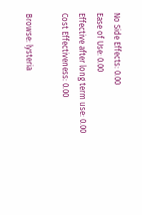No Side Effects: 0.00
Ease of Use: 0.00
Effective after long term use: 0.00
Cost Effectiveness: 0.00

Browse: lysteria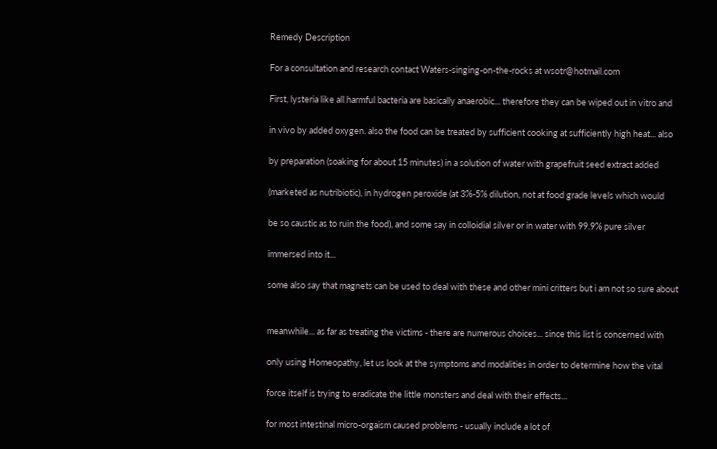Remedy Description

For a consultation and research contact Waters-singing-on-the-rocks at wsotr@hotmail.com

First, lysteria like all harmful bacteria are basically anaerobic... therefore they can be wiped out in vitro and

in vivo by added oxygen. also the food can be treated by sufficient cooking at sufficiently high heat... also

by preparation (soaking for about 15 minutes) in a solution of water with grapefruit seed extract added

(marketed as nutribiotic), in hydrogen peroxide (at 3%-5% dilution, not at food grade levels which would

be so caustic as to ruin the food), and some say in colloidial silver or in water with 99.9% pure silver

immersed into it...

some also say that magnets can be used to deal with these and other mini critters but i am not so sure about


meanwhile... as far as treating the victims - there are numerous choices... since this list is concerned with

only using Homeopathy, let us look at the symptoms and modalities in order to determine how the vital

force itself is trying to eradicate the little monsters and deal with their effects...

for most intestinal micro-orgaism caused problems - usually include a lot of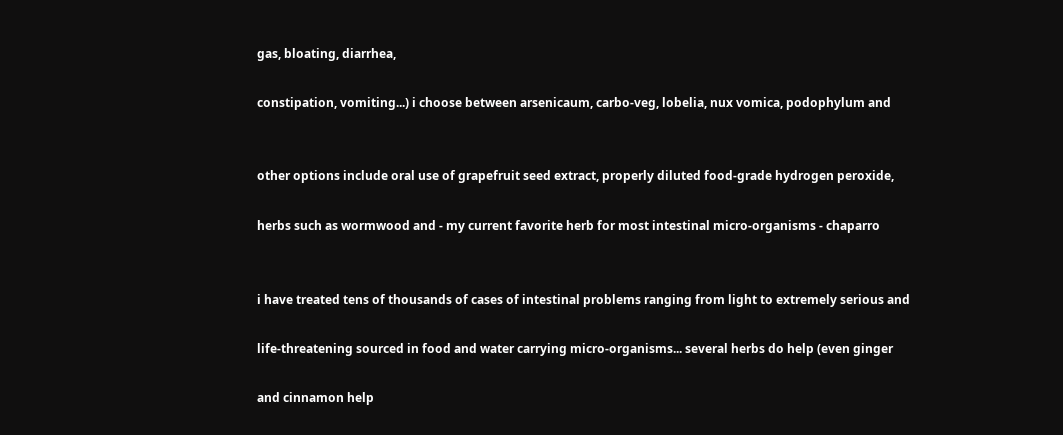gas, bloating, diarrhea,

constipation, vomiting...) i choose between arsenicaum, carbo-veg, lobelia, nux vomica, podophylum and


other options include oral use of grapefruit seed extract, properly diluted food-grade hydrogen peroxide,

herbs such as wormwood and - my current favorite herb for most intestinal micro-organisms - chaparro


i have treated tens of thousands of cases of intestinal problems ranging from light to extremely serious and

life-threatening sourced in food and water carrying micro-organisms... several herbs do help (even ginger

and cinnamon help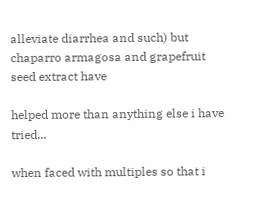alleviate diarrhea and such) but chaparro armagosa and grapefruit seed extract have

helped more than anything else i have tried...

when faced with multiples so that i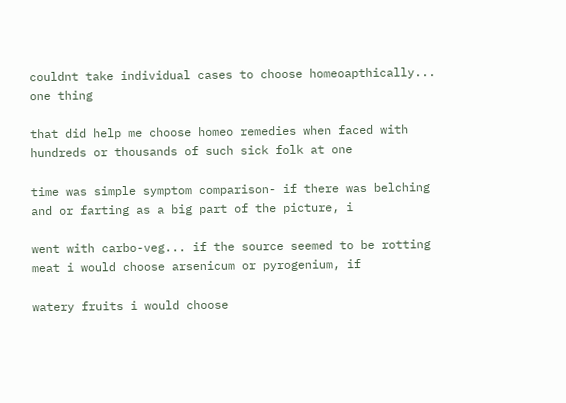couldnt take individual cases to choose homeoapthically... one thing

that did help me choose homeo remedies when faced with hundreds or thousands of such sick folk at one

time was simple symptom comparison- if there was belching and or farting as a big part of the picture, i

went with carbo-veg... if the source seemed to be rotting meat i would choose arsenicum or pyrogenium, if

watery fruits i would choose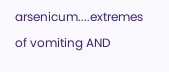arsenicum....extremes of vomiting AND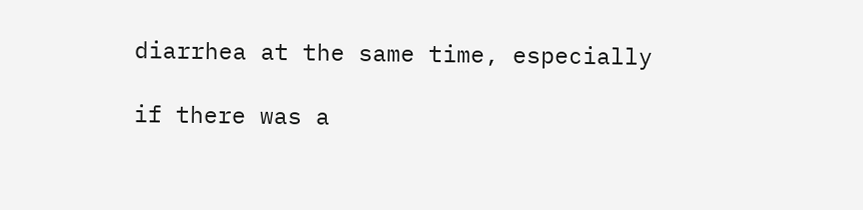diarrhea at the same time, especially

if there was a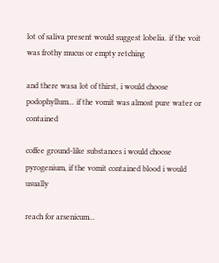lot of saliva present would suggest lobelia. if the voit was frothy mucus or empty retching

and there wasa lot of thirst, i would choose podophyllum... if the vomit was almost pure water or contained

coffee ground-like substances i would choose pyrogenium, if the vomit contained blood i would usually

reach for arsenicum...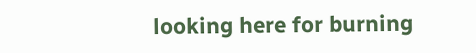looking here for burning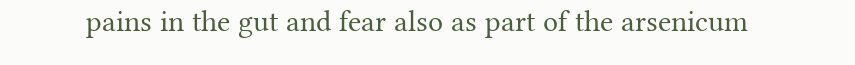pains in the gut and fear also as part of the arsenicum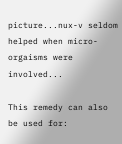picture...nux-v seldom helped when micro-orgaisms were involved...

This remedy can also be used for: